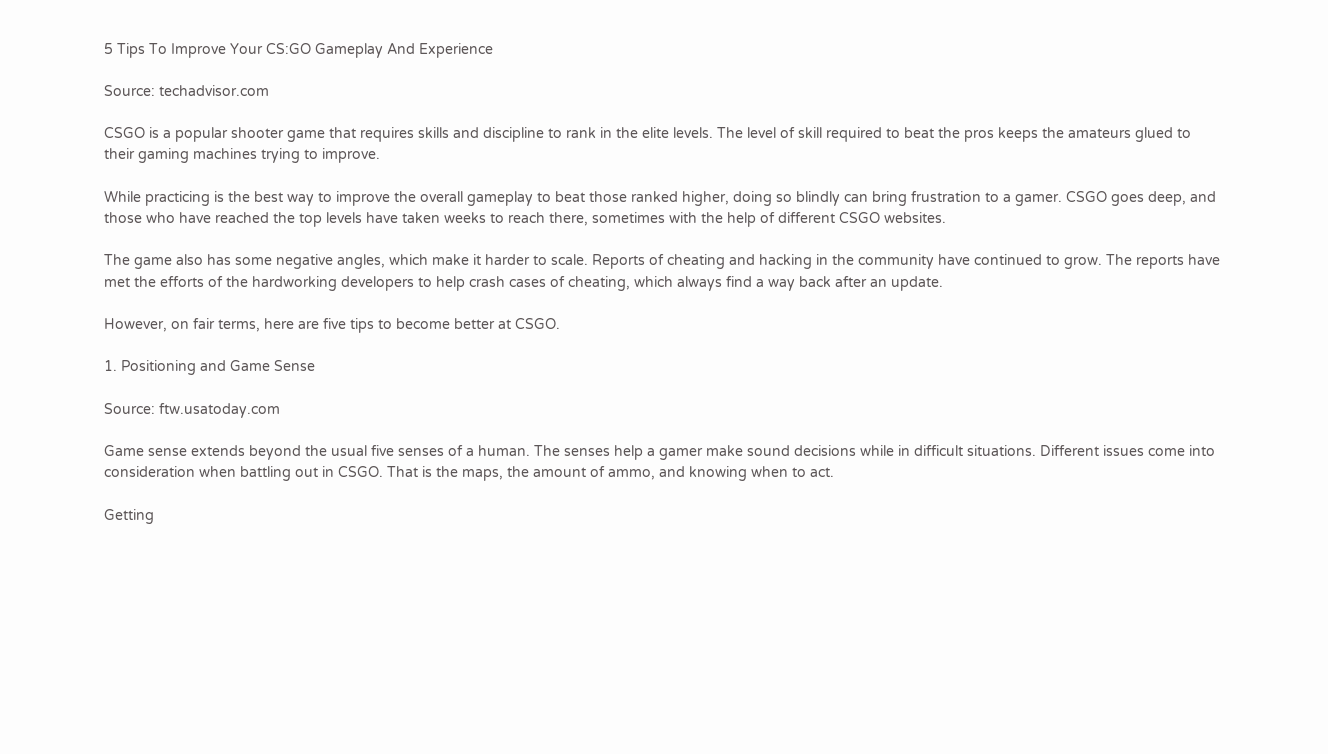5 Tips To Improve Your CS:GO Gameplay And Experience

Source: techadvisor.com

CSGO is a popular shooter game that requires skills and discipline to rank in the elite levels. The level of skill required to beat the pros keeps the amateurs glued to their gaming machines trying to improve.

While practicing is the best way to improve the overall gameplay to beat those ranked higher, doing so blindly can bring frustration to a gamer. CSGO goes deep, and those who have reached the top levels have taken weeks to reach there, sometimes with the help of different CSGO websites.

The game also has some negative angles, which make it harder to scale. Reports of cheating and hacking in the community have continued to grow. The reports have met the efforts of the hardworking developers to help crash cases of cheating, which always find a way back after an update.

However, on fair terms, here are five tips to become better at CSGO.

1. Positioning and Game Sense

Source: ftw.usatoday.com

Game sense extends beyond the usual five senses of a human. The senses help a gamer make sound decisions while in difficult situations. Different issues come into consideration when battling out in CSGO. That is the maps, the amount of ammo, and knowing when to act.

Getting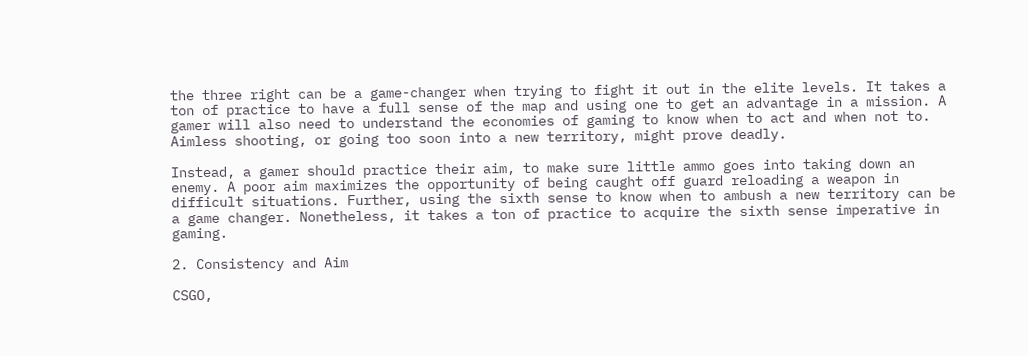the three right can be a game-changer when trying to fight it out in the elite levels. It takes a ton of practice to have a full sense of the map and using one to get an advantage in a mission. A gamer will also need to understand the economies of gaming to know when to act and when not to. Aimless shooting, or going too soon into a new territory, might prove deadly.

Instead, a gamer should practice their aim, to make sure little ammo goes into taking down an enemy. A poor aim maximizes the opportunity of being caught off guard reloading a weapon in difficult situations. Further, using the sixth sense to know when to ambush a new territory can be a game changer. Nonetheless, it takes a ton of practice to acquire the sixth sense imperative in gaming.

2. Consistency and Aim

CSGO,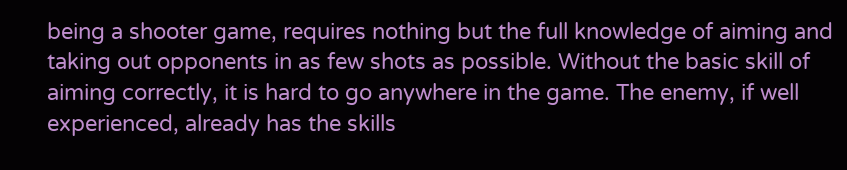being a shooter game, requires nothing but the full knowledge of aiming and taking out opponents in as few shots as possible. Without the basic skill of aiming correctly, it is hard to go anywhere in the game. The enemy, if well experienced, already has the skills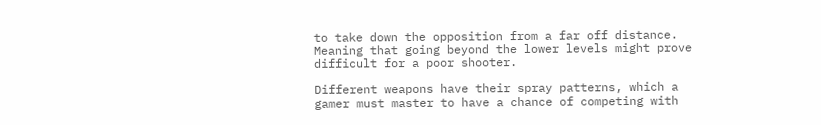to take down the opposition from a far off distance. Meaning that going beyond the lower levels might prove difficult for a poor shooter.

Different weapons have their spray patterns, which a gamer must master to have a chance of competing with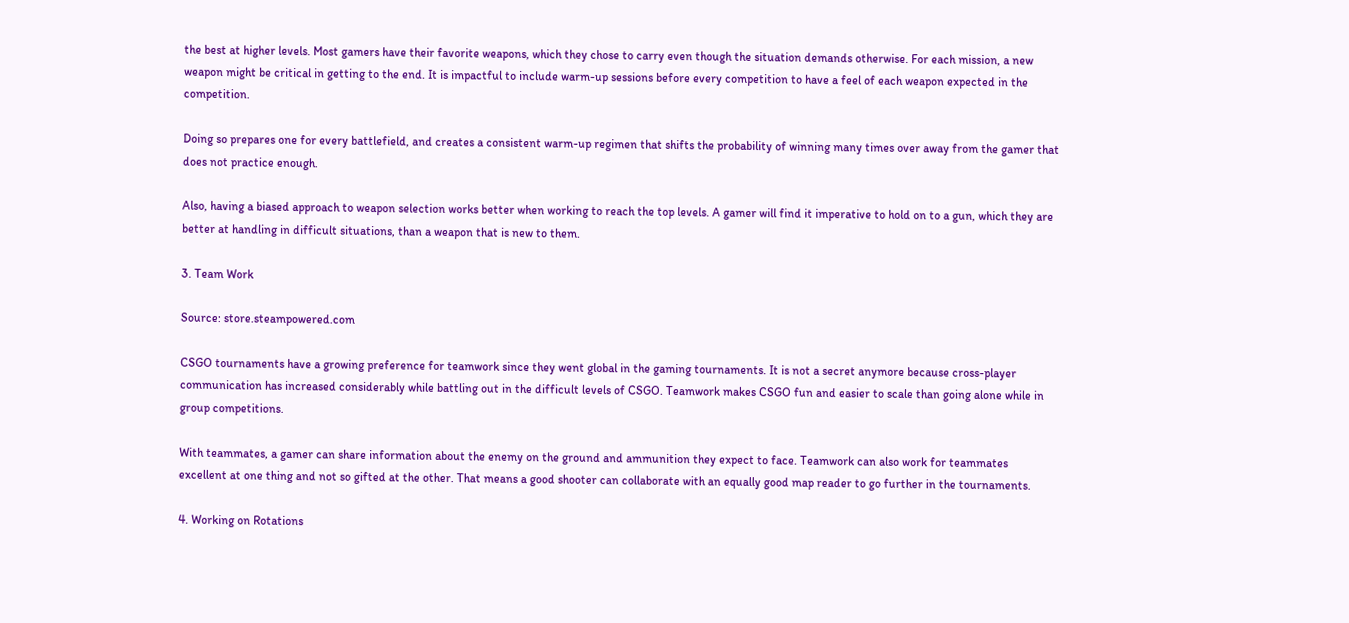the best at higher levels. Most gamers have their favorite weapons, which they chose to carry even though the situation demands otherwise. For each mission, a new weapon might be critical in getting to the end. It is impactful to include warm-up sessions before every competition to have a feel of each weapon expected in the competition.

Doing so prepares one for every battlefield, and creates a consistent warm-up regimen that shifts the probability of winning many times over away from the gamer that does not practice enough.

Also, having a biased approach to weapon selection works better when working to reach the top levels. A gamer will find it imperative to hold on to a gun, which they are better at handling in difficult situations, than a weapon that is new to them.

3. Team Work

Source: store.steampowered.com

CSGO tournaments have a growing preference for teamwork since they went global in the gaming tournaments. It is not a secret anymore because cross-player communication has increased considerably while battling out in the difficult levels of CSGO. Teamwork makes CSGO fun and easier to scale than going alone while in group competitions.

With teammates, a gamer can share information about the enemy on the ground and ammunition they expect to face. Teamwork can also work for teammates excellent at one thing and not so gifted at the other. That means a good shooter can collaborate with an equally good map reader to go further in the tournaments.

4. Working on Rotations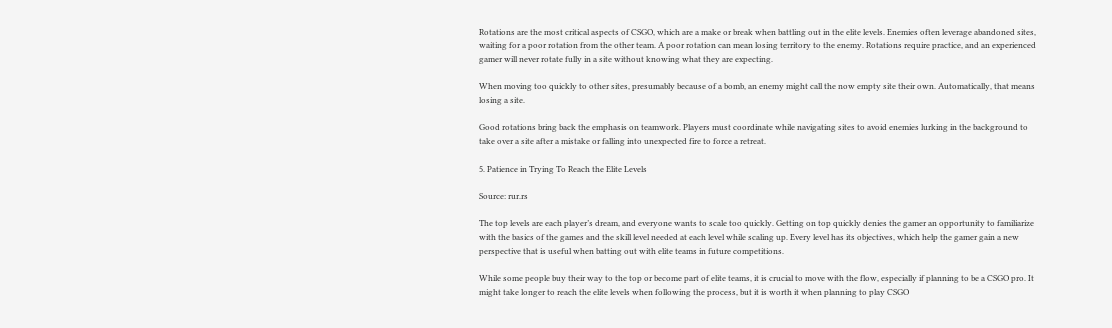Rotations are the most critical aspects of CSGO, which are a make or break when battling out in the elite levels. Enemies often leverage abandoned sites, waiting for a poor rotation from the other team. A poor rotation can mean losing territory to the enemy. Rotations require practice, and an experienced gamer will never rotate fully in a site without knowing what they are expecting.

When moving too quickly to other sites, presumably because of a bomb, an enemy might call the now empty site their own. Automatically, that means losing a site.

Good rotations bring back the emphasis on teamwork. Players must coordinate while navigating sites to avoid enemies lurking in the background to take over a site after a mistake or falling into unexpected fire to force a retreat.

5. Patience in Trying To Reach the Elite Levels

Source: rur.rs

The top levels are each player’s dream, and everyone wants to scale too quickly. Getting on top quickly denies the gamer an opportunity to familiarize with the basics of the games and the skill level needed at each level while scaling up. Every level has its objectives, which help the gamer gain a new perspective that is useful when batting out with elite teams in future competitions.

While some people buy their way to the top or become part of elite teams, it is crucial to move with the flow, especially if planning to be a CSGO pro. It might take longer to reach the elite levels when following the process, but it is worth it when planning to play CSGO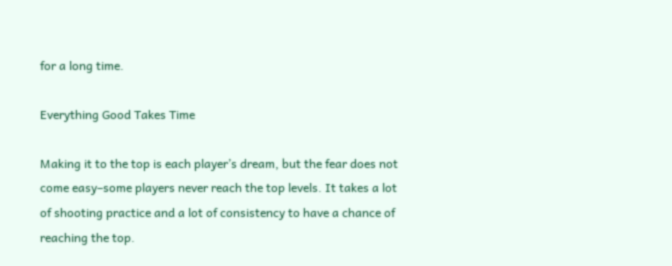for a long time.

Everything Good Takes Time

Making it to the top is each player’s dream, but the fear does not come easy–some players never reach the top levels. It takes a lot of shooting practice and a lot of consistency to have a chance of reaching the top.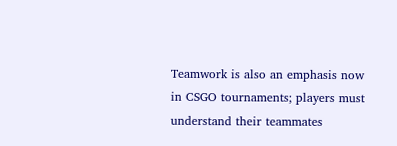Teamwork is also an emphasis now in CSGO tournaments; players must understand their teammates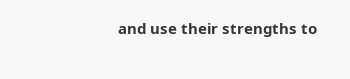and use their strengths to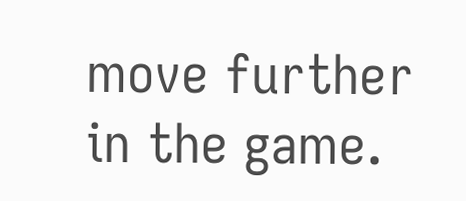move further in the game.